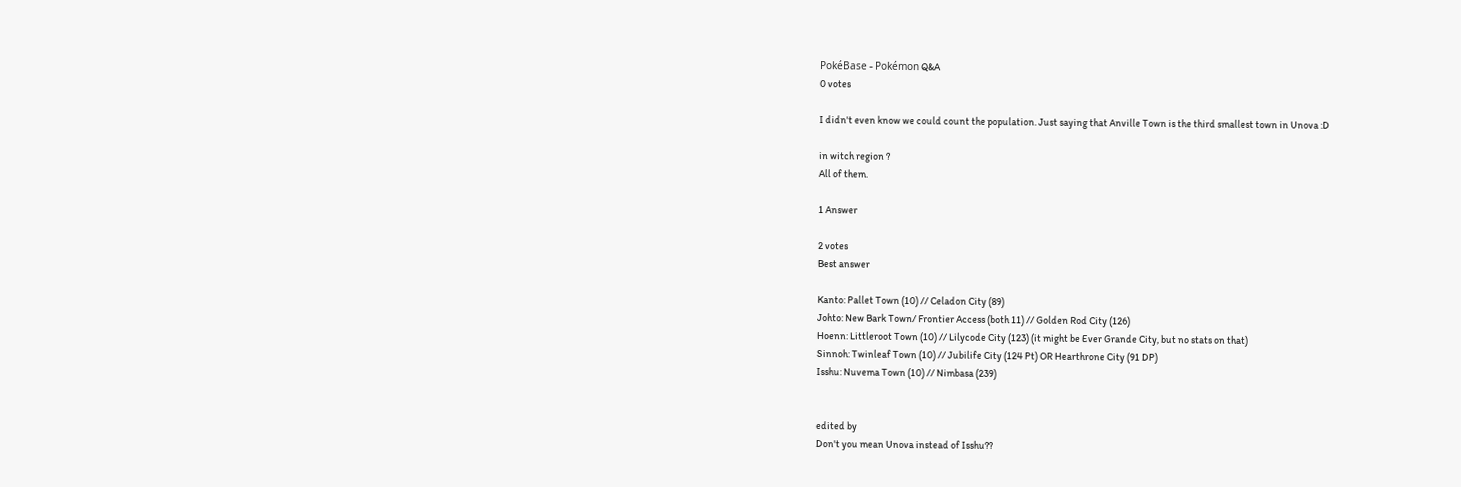PokéBase - Pokémon Q&A
0 votes

I didn't even know we could count the population. Just saying that Anville Town is the third smallest town in Unova :D

in witch region ?
All of them.

1 Answer

2 votes
Best answer

Kanto: Pallet Town (10) // Celadon City (89)
Johto: New Bark Town/ Frontier Access (both 11) // Golden Rod City (126)
Hoenn: Littleroot Town (10) // Lilycode City (123) (it might be Ever Grande City, but no stats on that)
Sinnoh: Twinleaf Town (10) // Jubilife City (124 Pt) OR Hearthrone City (91 DP)
Isshu: Nuvema Town (10) // Nimbasa (239)


edited by
Don't you mean Unova instead of Isshu??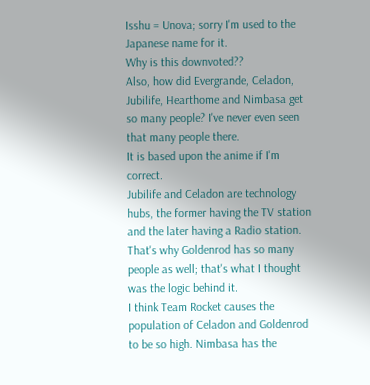Isshu = Unova; sorry I'm used to the Japanese name for it.
Why is this downvoted??
Also, how did Evergrande, Celadon, Jubilife, Hearthome and Nimbasa get so many people? I've never even seen that many people there.
It is based upon the anime if I'm correct.
Jubilife and Celadon are technology hubs, the former having the TV station and the later having a Radio station. That's why Goldenrod has so many people as well; that's what I thought was the logic behind it.
I think Team Rocket causes the population of Celadon and Goldenrod to be so high. Nimbasa has the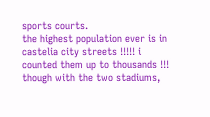sports courts.
the highest population ever is in castelia city streets !!!!! i counted them up to thousands !!!
though with the two stadiums,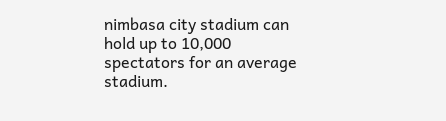nimbasa city stadium can hold up to 10,000 spectators for an average stadium.